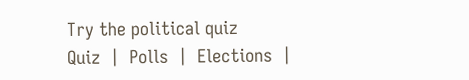Try the political quiz
Quiz  |  Polls  |  Elections  |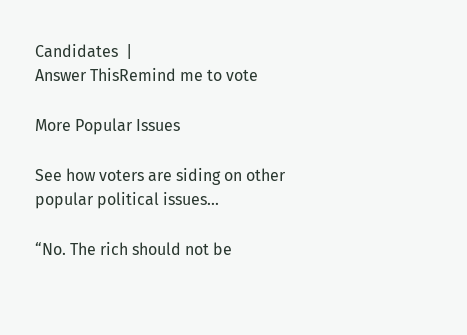Candidates  |
Answer ThisRemind me to vote

More Popular Issues

See how voters are siding on other popular political issues...

“No. The rich should not be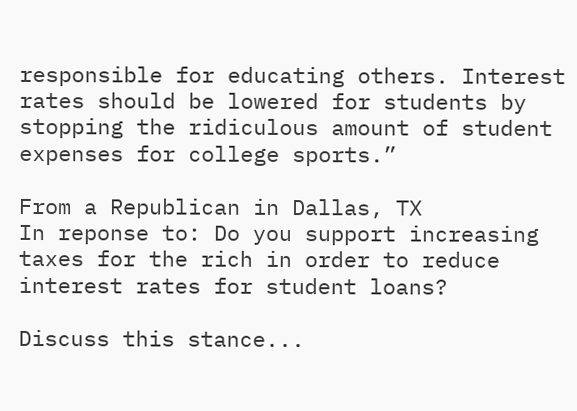responsible for educating others. Interest rates should be lowered for students by stopping the ridiculous amount of student expenses for college sports.”

From a Republican in Dallas, TX
In reponse to: Do you support increasing taxes for the rich in order to reduce interest rates for student loans?

Discuss this stance...